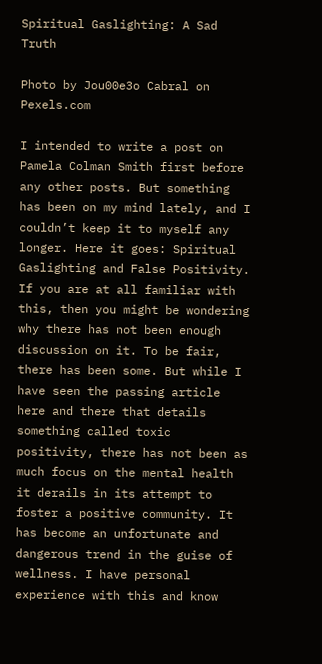Spiritual Gaslighting: A Sad Truth

Photo by Jou00e3o Cabral on Pexels.com

I intended to write a post on Pamela Colman Smith first before any other posts. But something has been on my mind lately, and I couldn’t keep it to myself any longer. Here it goes: Spiritual Gaslighting and False Positivity. If you are at all familiar with this, then you might be wondering why there has not been enough discussion on it. To be fair, there has been some. But while I have seen the passing article here and there that details something called toxic positivity, there has not been as much focus on the mental health it derails in its attempt to foster a positive community. It has become an unfortunate and dangerous trend in the guise of wellness. I have personal experience with this and know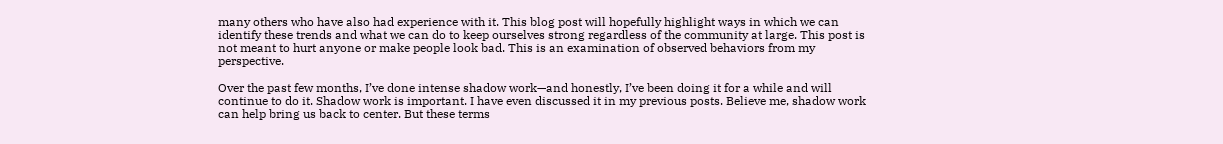many others who have also had experience with it. This blog post will hopefully highlight ways in which we can identify these trends and what we can do to keep ourselves strong regardless of the community at large. This post is not meant to hurt anyone or make people look bad. This is an examination of observed behaviors from my perspective.

Over the past few months, I’ve done intense shadow work—and honestly, I’ve been doing it for a while and will continue to do it. Shadow work is important. I have even discussed it in my previous posts. Believe me, shadow work can help bring us back to center. But these terms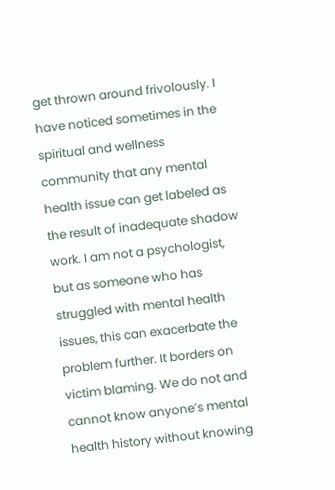get thrown around frivolously. I have noticed sometimes in the spiritual and wellness community that any mental health issue can get labeled as the result of inadequate shadow work. I am not a psychologist, but as someone who has struggled with mental health issues, this can exacerbate the problem further. It borders on victim blaming. We do not and cannot know anyone’s mental health history without knowing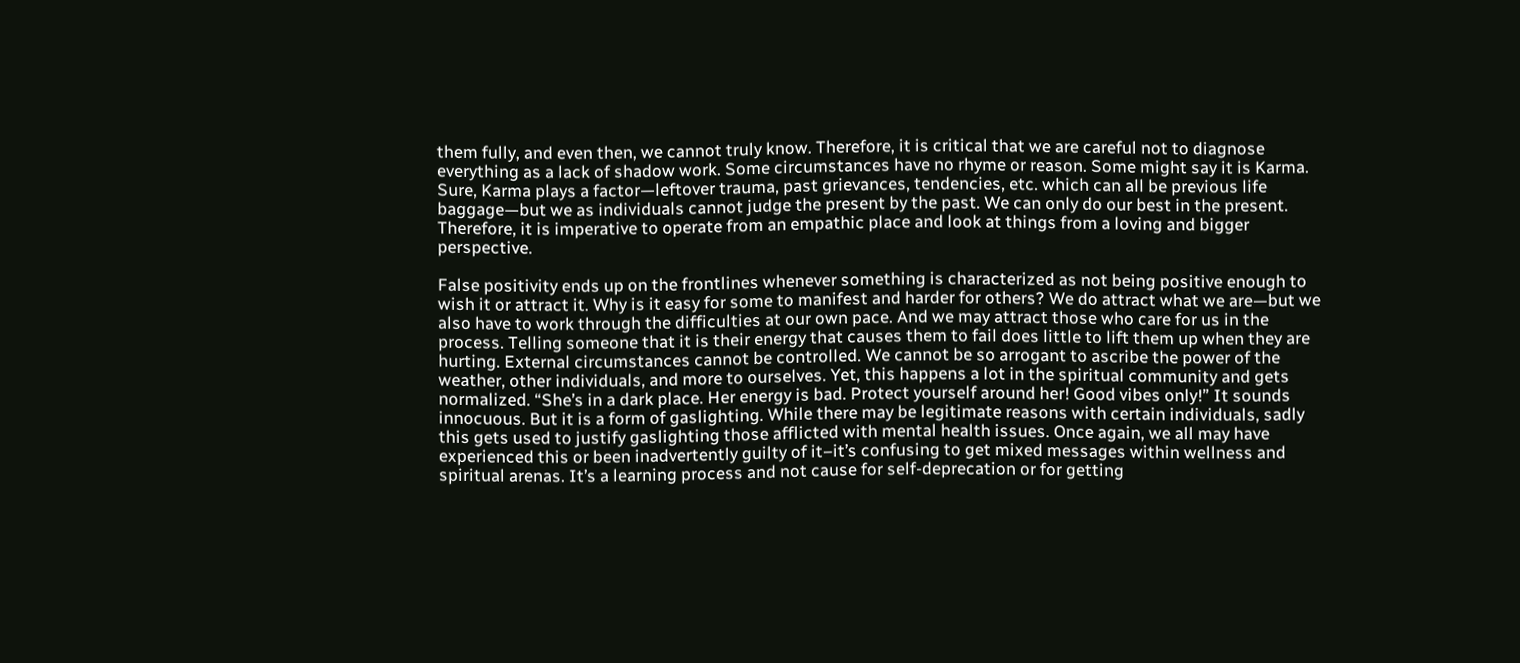them fully, and even then, we cannot truly know. Therefore, it is critical that we are careful not to diagnose everything as a lack of shadow work. Some circumstances have no rhyme or reason. Some might say it is Karma. Sure, Karma plays a factor—leftover trauma, past grievances, tendencies, etc. which can all be previous life baggage—but we as individuals cannot judge the present by the past. We can only do our best in the present. Therefore, it is imperative to operate from an empathic place and look at things from a loving and bigger perspective.

False positivity ends up on the frontlines whenever something is characterized as not being positive enough to wish it or attract it. Why is it easy for some to manifest and harder for others? We do attract what we are—but we also have to work through the difficulties at our own pace. And we may attract those who care for us in the process. Telling someone that it is their energy that causes them to fail does little to lift them up when they are hurting. External circumstances cannot be controlled. We cannot be so arrogant to ascribe the power of the weather, other individuals, and more to ourselves. Yet, this happens a lot in the spiritual community and gets normalized. “She’s in a dark place. Her energy is bad. Protect yourself around her! Good vibes only!” It sounds innocuous. But it is a form of gaslighting. While there may be legitimate reasons with certain individuals, sadly this gets used to justify gaslighting those afflicted with mental health issues. Once again, we all may have experienced this or been inadvertently guilty of it–it’s confusing to get mixed messages within wellness and spiritual arenas. It’s a learning process and not cause for self-deprecation or for getting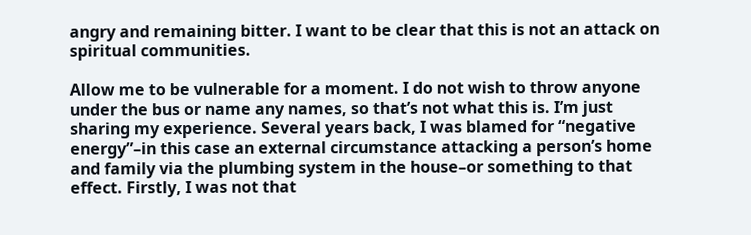angry and remaining bitter. I want to be clear that this is not an attack on spiritual communities.

Allow me to be vulnerable for a moment. I do not wish to throw anyone under the bus or name any names, so that’s not what this is. I’m just sharing my experience. Several years back, I was blamed for “negative energy”–in this case an external circumstance attacking a person’s home and family via the plumbing system in the house–or something to that effect. Firstly, I was not that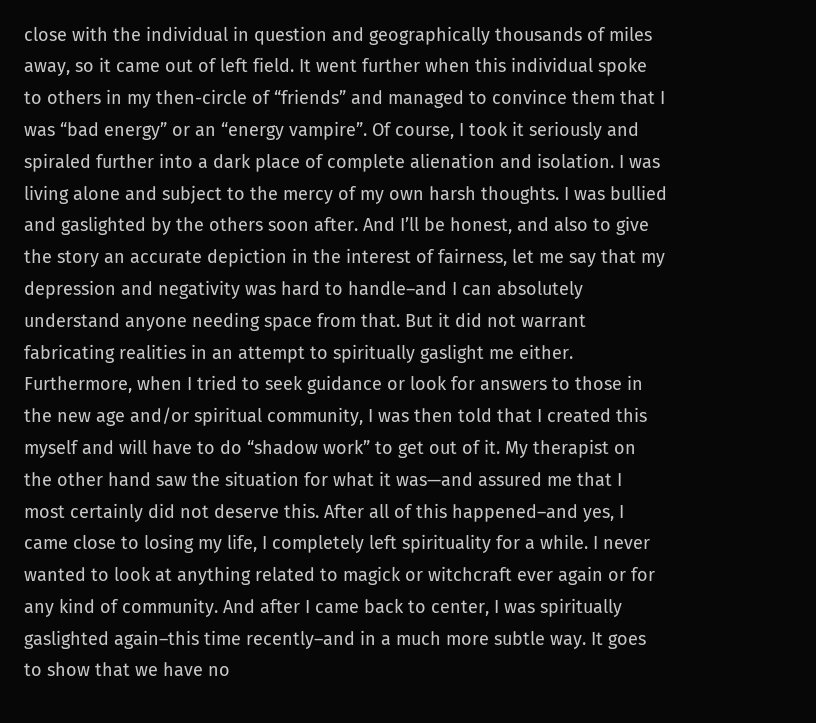close with the individual in question and geographically thousands of miles away, so it came out of left field. It went further when this individual spoke to others in my then-circle of “friends” and managed to convince them that I was “bad energy” or an “energy vampire”. Of course, I took it seriously and spiraled further into a dark place of complete alienation and isolation. I was living alone and subject to the mercy of my own harsh thoughts. I was bullied and gaslighted by the others soon after. And I’ll be honest, and also to give the story an accurate depiction in the interest of fairness, let me say that my depression and negativity was hard to handle–and I can absolutely understand anyone needing space from that. But it did not warrant fabricating realities in an attempt to spiritually gaslight me either. Furthermore, when I tried to seek guidance or look for answers to those in the new age and/or spiritual community, I was then told that I created this myself and will have to do “shadow work” to get out of it. My therapist on the other hand saw the situation for what it was—and assured me that I most certainly did not deserve this. After all of this happened–and yes, I came close to losing my life, I completely left spirituality for a while. I never wanted to look at anything related to magick or witchcraft ever again or for any kind of community. And after I came back to center, I was spiritually gaslighted again–this time recently–and in a much more subtle way. It goes to show that we have no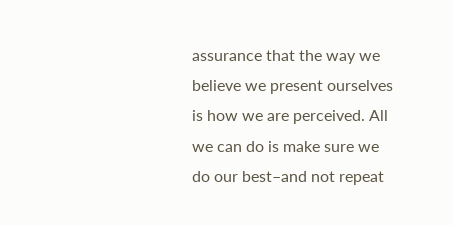assurance that the way we believe we present ourselves is how we are perceived. All we can do is make sure we do our best–and not repeat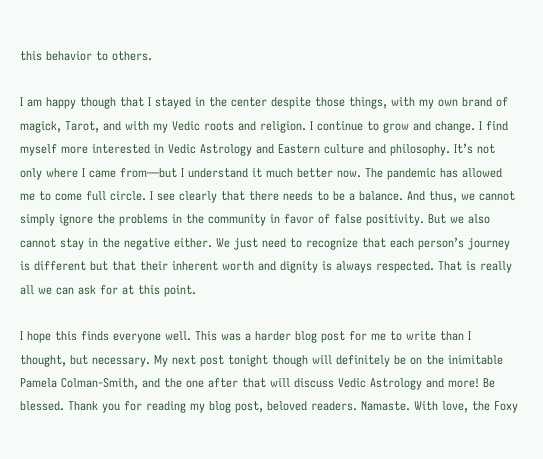this behavior to others.

I am happy though that I stayed in the center despite those things, with my own brand of magick, Tarot, and with my Vedic roots and religion. I continue to grow and change. I find myself more interested in Vedic Astrology and Eastern culture and philosophy. It’s not only where I came from—but I understand it much better now. The pandemic has allowed me to come full circle. I see clearly that there needs to be a balance. And thus, we cannot simply ignore the problems in the community in favor of false positivity. But we also cannot stay in the negative either. We just need to recognize that each person’s journey is different but that their inherent worth and dignity is always respected. That is really all we can ask for at this point.

I hope this finds everyone well. This was a harder blog post for me to write than I thought, but necessary. My next post tonight though will definitely be on the inimitable Pamela Colman-Smith, and the one after that will discuss Vedic Astrology and more! Be blessed. Thank you for reading my blog post, beloved readers. Namaste. With love, the Foxy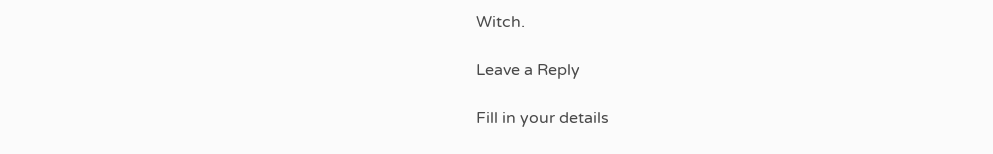Witch.

Leave a Reply

Fill in your details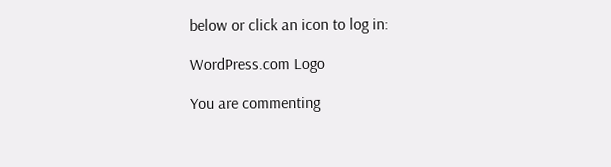below or click an icon to log in:

WordPress.com Logo

You are commenting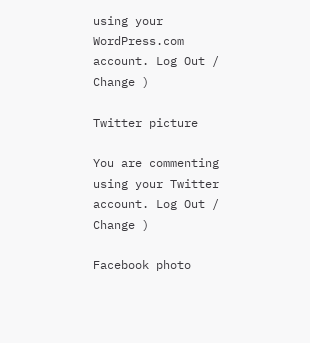using your WordPress.com account. Log Out /  Change )

Twitter picture

You are commenting using your Twitter account. Log Out /  Change )

Facebook photo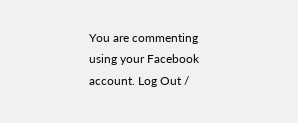You are commenting using your Facebook account. Log Out /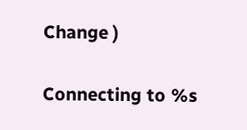Change )

Connecting to %s